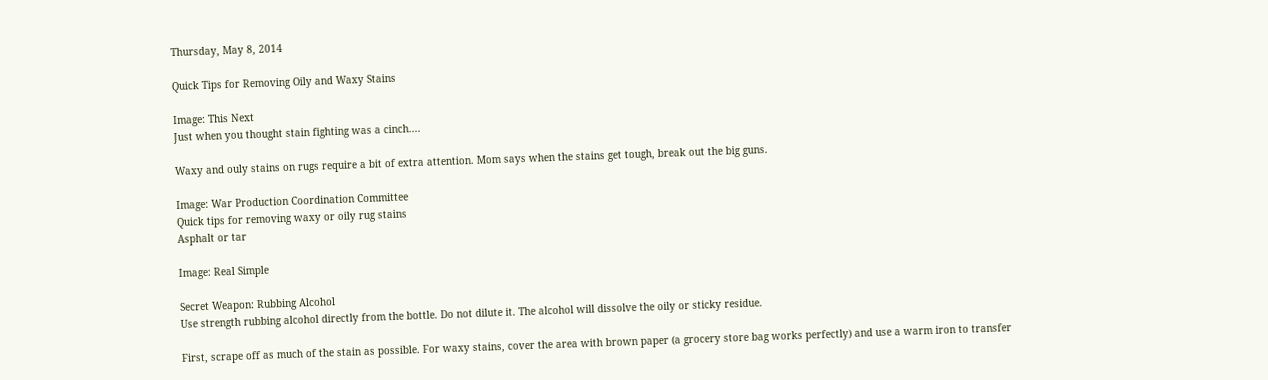Thursday, May 8, 2014

Quick Tips for Removing Oily and Waxy Stains

Image: This Next
Just when you thought stain fighting was a cinch....

Waxy and ouly stains on rugs require a bit of extra attention. Mom says when the stains get tough, break out the big guns.

Image: War Production Coordination Committee
Quick tips for removing waxy or oily rug stains
Asphalt or tar

Image: Real Simple

Secret Weapon: Rubbing Alcohol
Use strength rubbing alcohol directly from the bottle. Do not dilute it. The alcohol will dissolve the oily or sticky residue.

First, scrape off as much of the stain as possible. For waxy stains, cover the area with brown paper (a grocery store bag works perfectly) and use a warm iron to transfer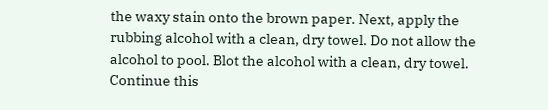the waxy stain onto the brown paper. Next, apply the rubbing alcohol with a clean, dry towel. Do not allow the alcohol to pool. Blot the alcohol with a clean, dry towel. Continue this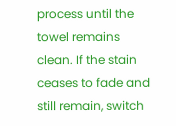process until the towel remains clean. If the stain ceases to fade and still remain, switch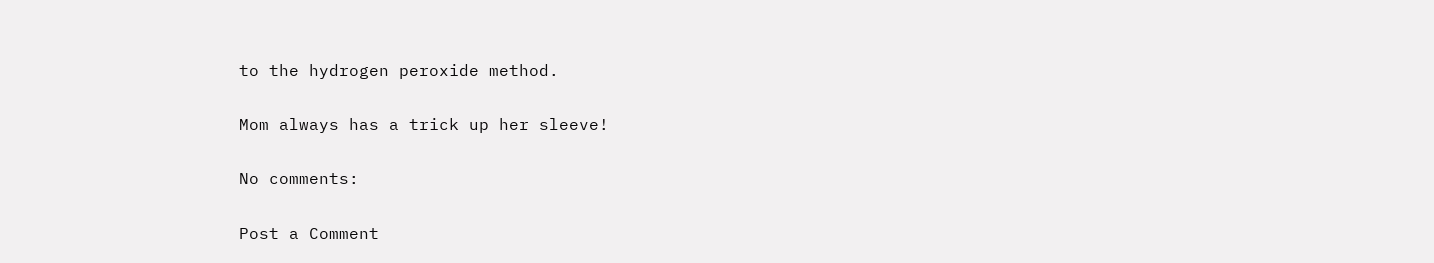to the hydrogen peroxide method.

Mom always has a trick up her sleeve!

No comments:

Post a Comment